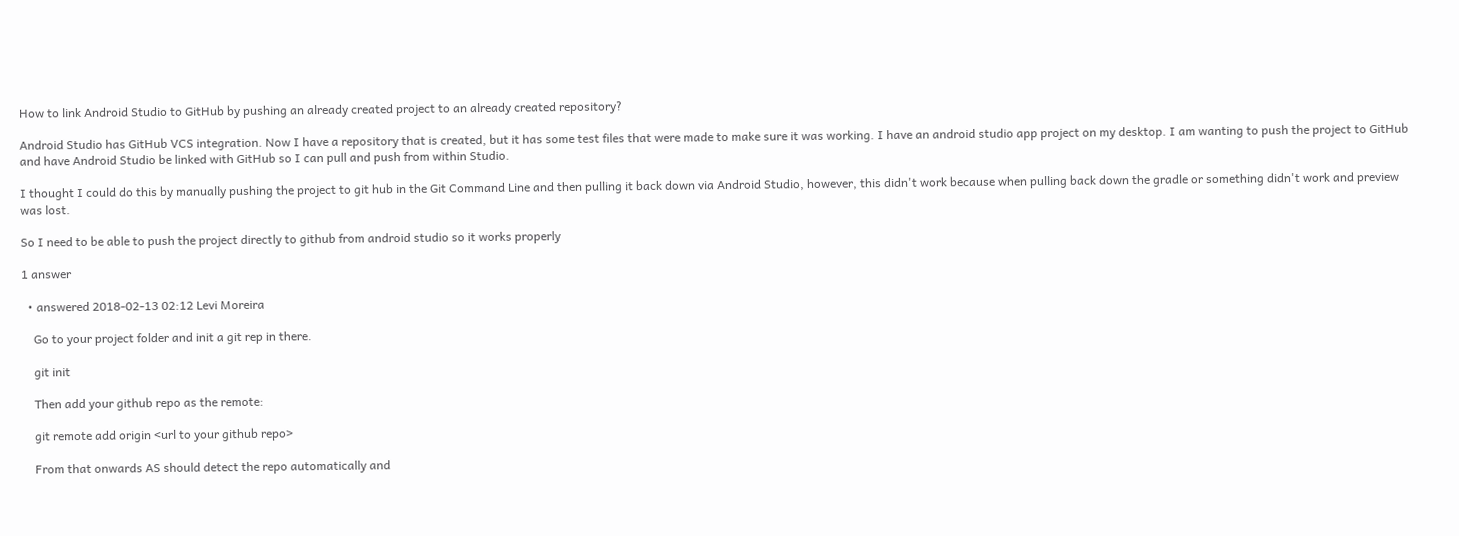How to link Android Studio to GitHub by pushing an already created project to an already created repository?

Android Studio has GitHub VCS integration. Now I have a repository that is created, but it has some test files that were made to make sure it was working. I have an android studio app project on my desktop. I am wanting to push the project to GitHub and have Android Studio be linked with GitHub so I can pull and push from within Studio.

I thought I could do this by manually pushing the project to git hub in the Git Command Line and then pulling it back down via Android Studio, however, this didn't work because when pulling back down the gradle or something didn't work and preview was lost.

So I need to be able to push the project directly to github from android studio so it works properly

1 answer

  • answered 2018-02-13 02:12 Levi Moreira

    Go to your project folder and init a git rep in there.

    git init

    Then add your github repo as the remote:

    git remote add origin <url to your github repo>

    From that onwards AS should detect the repo automatically and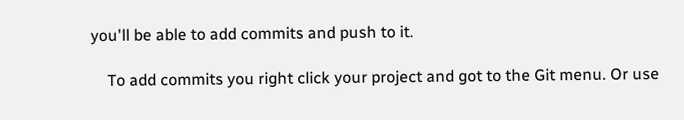you'll be able to add commits and push to it.

    To add commits you right click your project and got to the Git menu. Or use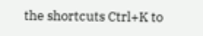the shortcuts Ctrl+K to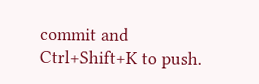commit and Ctrl+Shift+K to push.